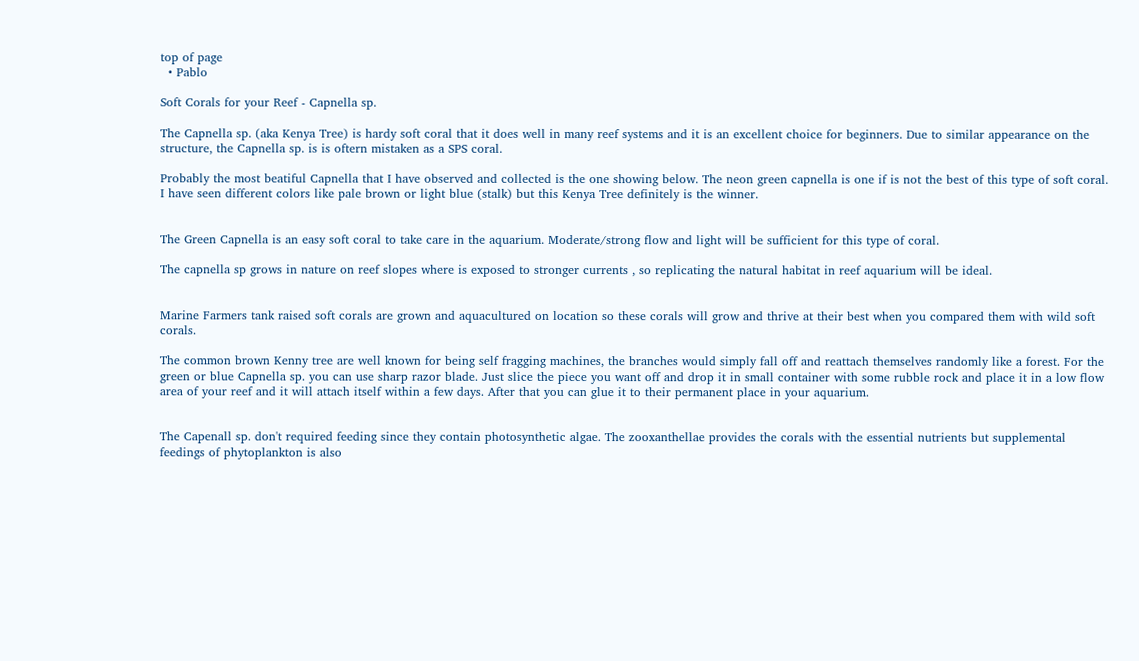top of page
  • Pablo

Soft Corals for your Reef - Capnella sp.

The Capnella sp. (aka Kenya Tree) is hardy soft coral that it does well in many reef systems and it is an excellent choice for beginners. Due to similar appearance on the structure, the Capnella sp. is is oftern mistaken as a SPS coral.

Probably the most beatiful Capnella that I have observed and collected is the one showing below. The neon green capnella is one if is not the best of this type of soft coral. I have seen different colors like pale brown or light blue (stalk) but this Kenya Tree definitely is the winner.


The Green Capnella is an easy soft coral to take care in the aquarium. Moderate/strong flow and light will be sufficient for this type of coral.

The capnella sp grows in nature on reef slopes where is exposed to stronger currents , so replicating the natural habitat in reef aquarium will be ideal.


Marine Farmers tank raised soft corals are grown and aquacultured on location so these corals will grow and thrive at their best when you compared them with wild soft corals.

The common brown Kenny tree are well known for being self fragging machines, the branches would simply fall off and reattach themselves randomly like a forest. For the green or blue Capnella sp. you can use sharp razor blade. Just slice the piece you want off and drop it in small container with some rubble rock and place it in a low flow area of your reef and it will attach itself within a few days. After that you can glue it to their permanent place in your aquarium.


The Capenall sp. don't required feeding since they contain photosynthetic algae. The zooxanthellae provides the corals with the essential nutrients but supplemental feedings of phytoplankton is also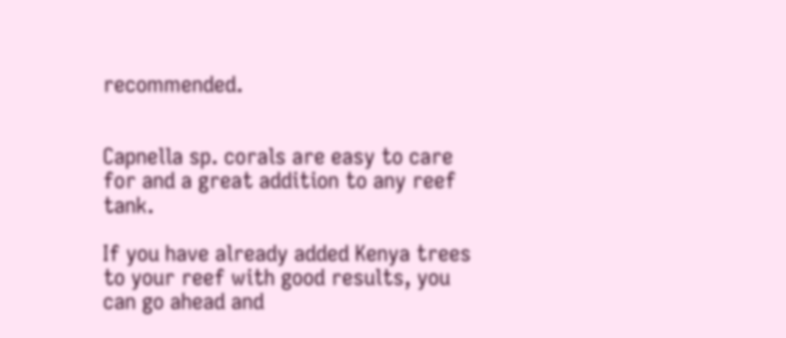recommended.


Capnella sp. corals are easy to care for and a great addition to any reef tank.

If you have already added Kenya trees to your reef with good results, you can go ahead and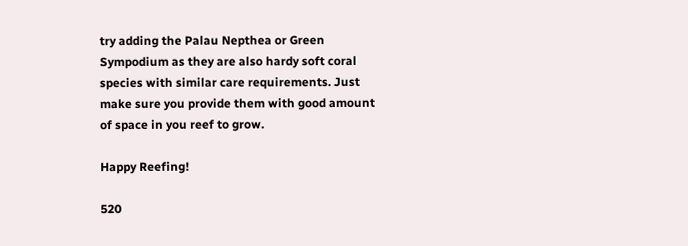try adding the Palau Nepthea or Green Sympodium as they are also hardy soft coral species with similar care requirements. Just make sure you provide them with good amount of space in you reef to grow.

Happy Reefing!

520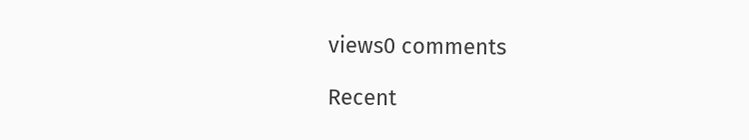views0 comments

Recent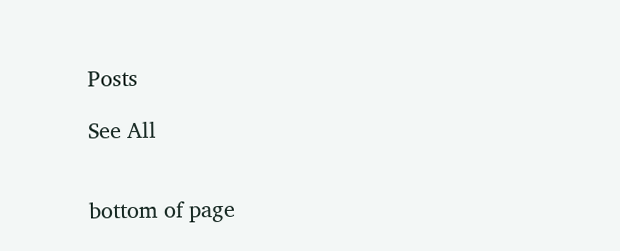Posts

See All


bottom of page